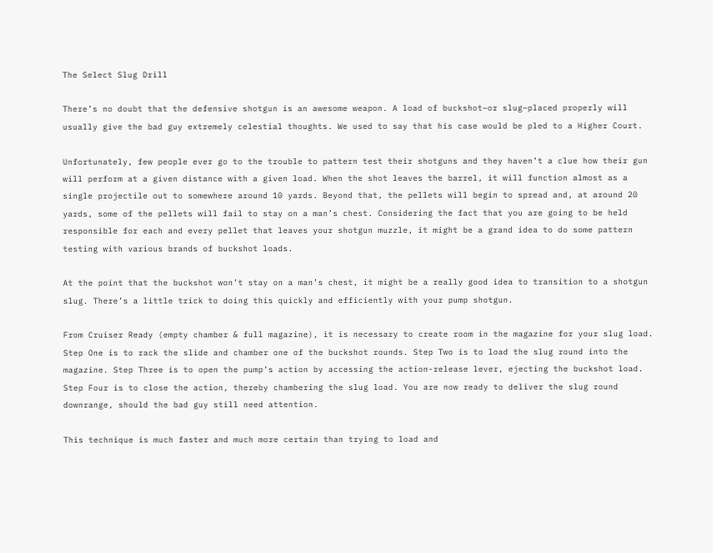The Select Slug Drill

There’s no doubt that the defensive shotgun is an awesome weapon. A load of buckshot–or slug–placed properly will usually give the bad guy extremely celestial thoughts. We used to say that his case would be pled to a Higher Court.

Unfortunately, few people ever go to the trouble to pattern test their shotguns and they haven’t a clue how their gun will perform at a given distance with a given load. When the shot leaves the barrel, it will function almost as a single projectile out to somewhere around 10 yards. Beyond that, the pellets will begin to spread and, at around 20 yards, some of the pellets will fail to stay on a man’s chest. Considering the fact that you are going to be held responsible for each and every pellet that leaves your shotgun muzzle, it might be a grand idea to do some pattern testing with various brands of buckshot loads.

At the point that the buckshot won’t stay on a man’s chest, it might be a really good idea to transition to a shotgun slug. There’s a little trick to doing this quickly and efficiently with your pump shotgun.

From Cruiser Ready (empty chamber & full magazine), it is necessary to create room in the magazine for your slug load. Step One is to rack the slide and chamber one of the buckshot rounds. Step Two is to load the slug round into the magazine. Step Three is to open the pump’s action by accessing the action-release lever, ejecting the buckshot load. Step Four is to close the action, thereby chambering the slug load. You are now ready to deliver the slug round downrange, should the bad guy still need attention.

This technique is much faster and much more certain than trying to load and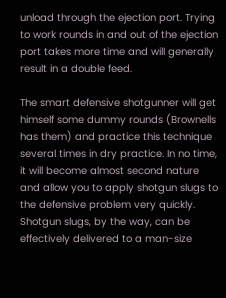unload through the ejection port. Trying to work rounds in and out of the ejection port takes more time and will generally result in a double feed.

The smart defensive shotgunner will get himself some dummy rounds (Brownells has them) and practice this technique several times in dry practice. In no time, it will become almost second nature and allow you to apply shotgun slugs to the defensive problem very quickly. Shotgun slugs, by the way, can be effectively delivered to a man-size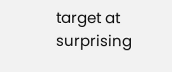target at surprising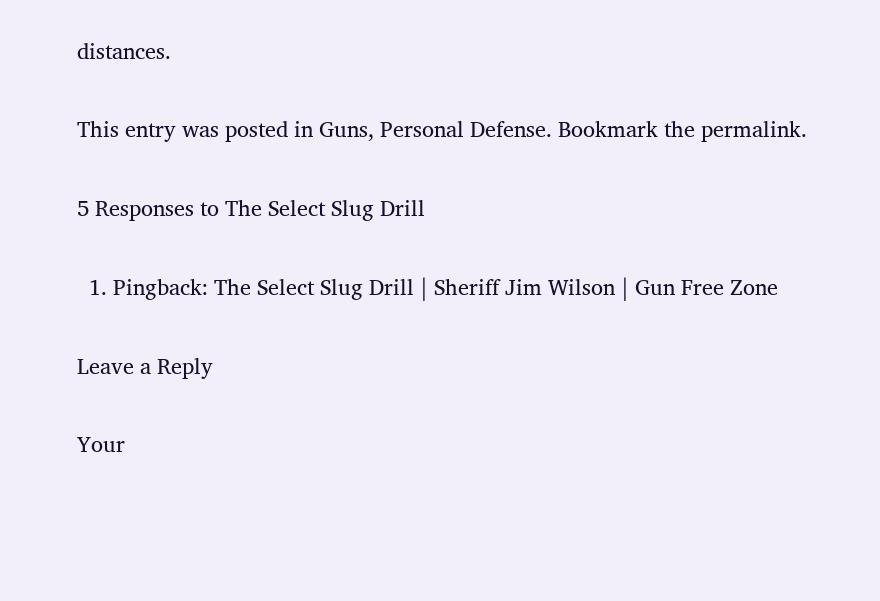distances.

This entry was posted in Guns, Personal Defense. Bookmark the permalink.

5 Responses to The Select Slug Drill

  1. Pingback: The Select Slug Drill | Sheriff Jim Wilson | Gun Free Zone

Leave a Reply

Your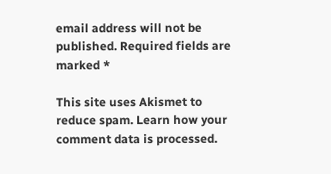email address will not be published. Required fields are marked *

This site uses Akismet to reduce spam. Learn how your comment data is processed.